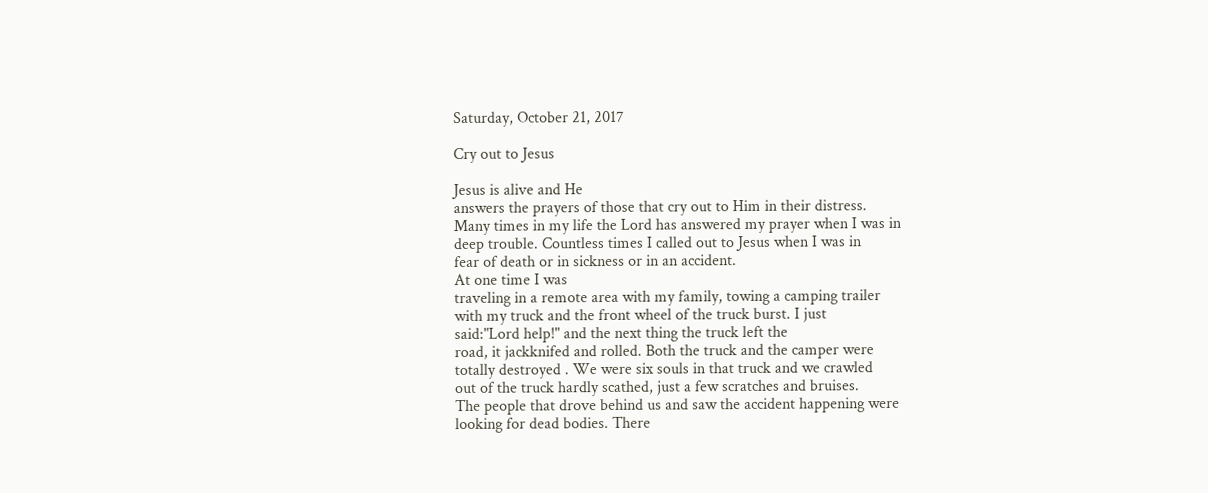Saturday, October 21, 2017

Cry out to Jesus

Jesus is alive and He
answers the prayers of those that cry out to Him in their distress.
Many times in my life the Lord has answered my prayer when I was in
deep trouble. Countless times I called out to Jesus when I was in
fear of death or in sickness or in an accident.
At one time I was
traveling in a remote area with my family, towing a camping trailer
with my truck and the front wheel of the truck burst. I just
said:"Lord help!" and the next thing the truck left the
road, it jackknifed and rolled. Both the truck and the camper were
totally destroyed . We were six souls in that truck and we crawled
out of the truck hardly scathed, just a few scratches and bruises.
The people that drove behind us and saw the accident happening were
looking for dead bodies. There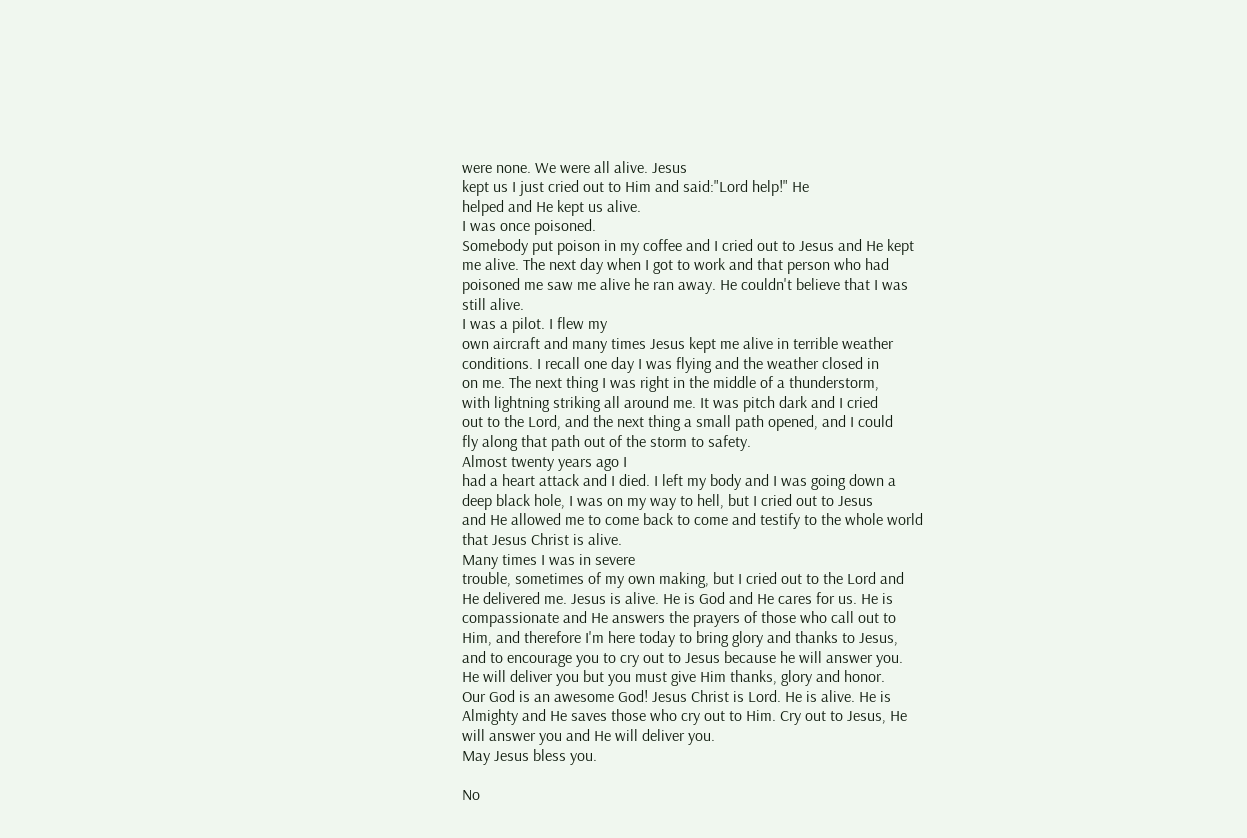were none. We were all alive. Jesus
kept us I just cried out to Him and said:"Lord help!" He
helped and He kept us alive.
I was once poisoned.
Somebody put poison in my coffee and I cried out to Jesus and He kept
me alive. The next day when I got to work and that person who had
poisoned me saw me alive he ran away. He couldn't believe that I was
still alive.
I was a pilot. I flew my
own aircraft and many times Jesus kept me alive in terrible weather
conditions. I recall one day I was flying and the weather closed in
on me. The next thing I was right in the middle of a thunderstorm,
with lightning striking all around me. It was pitch dark and I cried
out to the Lord, and the next thing a small path opened, and I could
fly along that path out of the storm to safety.
Almost twenty years ago I
had a heart attack and I died. I left my body and I was going down a
deep black hole, I was on my way to hell, but I cried out to Jesus
and He allowed me to come back to come and testify to the whole world
that Jesus Christ is alive.
Many times I was in severe
trouble, sometimes of my own making, but I cried out to the Lord and
He delivered me. Jesus is alive. He is God and He cares for us. He is
compassionate and He answers the prayers of those who call out to
Him, and therefore I'm here today to bring glory and thanks to Jesus,
and to encourage you to cry out to Jesus because he will answer you.
He will deliver you but you must give Him thanks, glory and honor.
Our God is an awesome God! Jesus Christ is Lord. He is alive. He is
Almighty and He saves those who cry out to Him. Cry out to Jesus, He
will answer you and He will deliver you.
May Jesus bless you.

No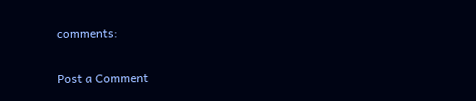comments:

Post a Comment